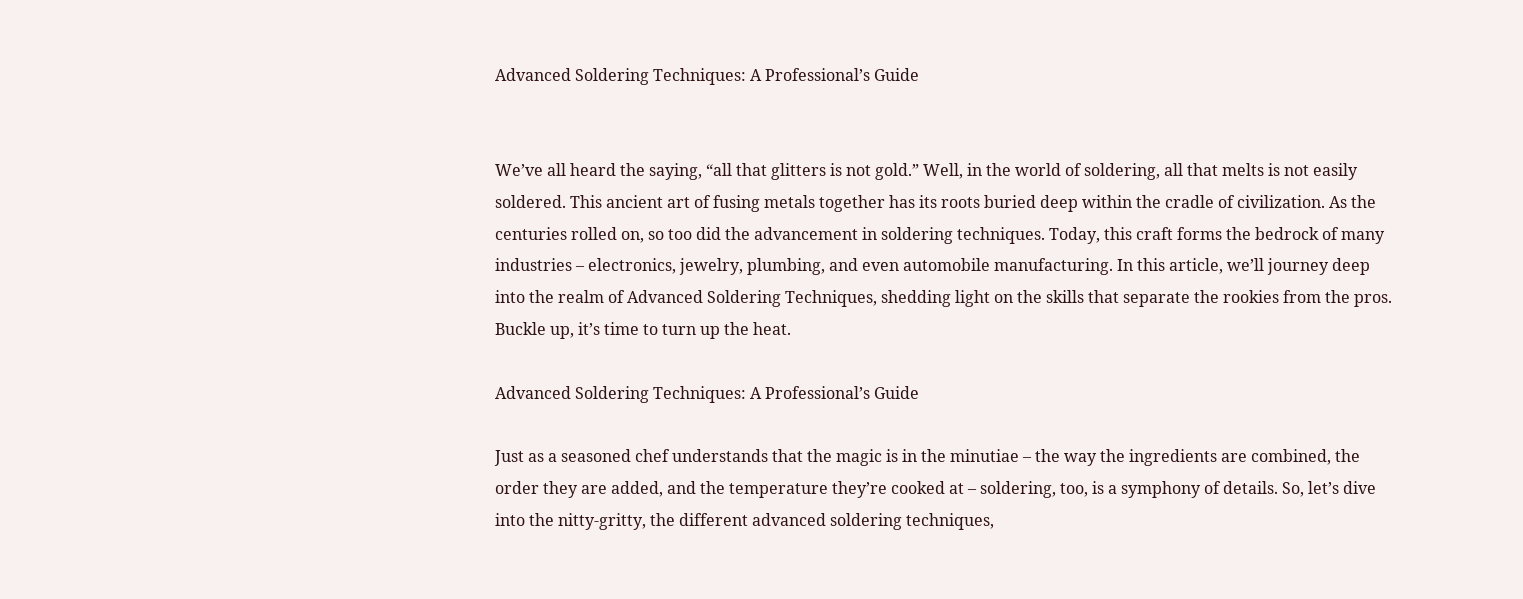Advanced Soldering Techniques: A Professional’s Guide


We’ve all heard the saying, “all that glitters is not gold.” Well, in the world of soldering, all that melts is not easily soldered. This ancient art of fusing metals together has its roots buried deep within the cradle of civilization. As the centuries rolled on, so too did the advancement in soldering techniques. Today, this craft forms the bedrock of many industries – electronics, jewelry, plumbing, and even automobile manufacturing. In this article, we’ll journey deep into the realm of Advanced Soldering Techniques, shedding light on the skills that separate the rookies from the pros. Buckle up, it’s time to turn up the heat.

Advanced Soldering Techniques: A Professional’s Guide

Just as a seasoned chef understands that the magic is in the minutiae – the way the ingredients are combined, the order they are added, and the temperature they’re cooked at – soldering, too, is a symphony of details. So, let’s dive into the nitty-gritty, the different advanced soldering techniques,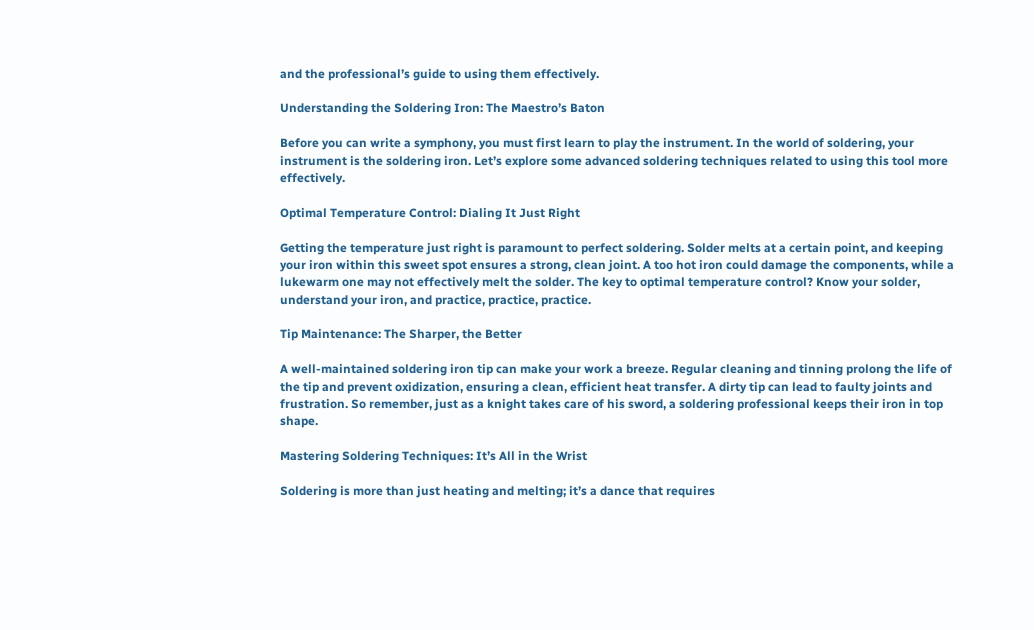and the professional’s guide to using them effectively.

Understanding the Soldering Iron: The Maestro’s Baton

Before you can write a symphony, you must first learn to play the instrument. In the world of soldering, your instrument is the soldering iron. Let’s explore some advanced soldering techniques related to using this tool more effectively.

Optimal Temperature Control: Dialing It Just Right

Getting the temperature just right is paramount to perfect soldering. Solder melts at a certain point, and keeping your iron within this sweet spot ensures a strong, clean joint. A too hot iron could damage the components, while a lukewarm one may not effectively melt the solder. The key to optimal temperature control? Know your solder, understand your iron, and practice, practice, practice.

Tip Maintenance: The Sharper, the Better

A well-maintained soldering iron tip can make your work a breeze. Regular cleaning and tinning prolong the life of the tip and prevent oxidization, ensuring a clean, efficient heat transfer. A dirty tip can lead to faulty joints and frustration. So remember, just as a knight takes care of his sword, a soldering professional keeps their iron in top shape.

Mastering Soldering Techniques: It’s All in the Wrist

Soldering is more than just heating and melting; it’s a dance that requires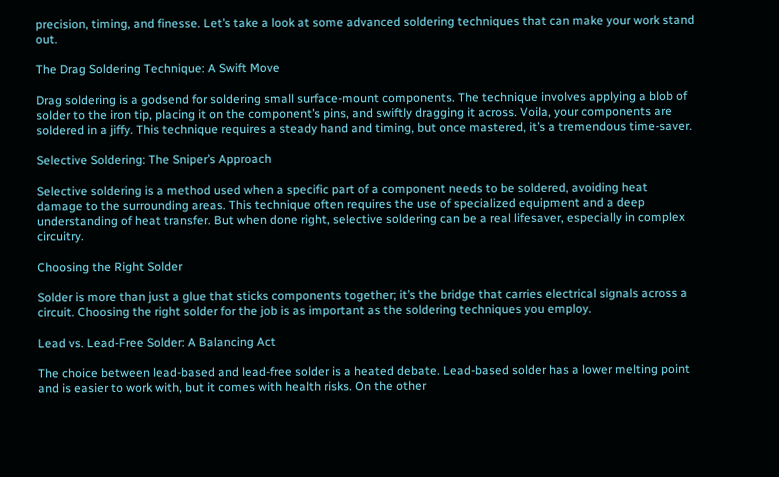precision, timing, and finesse. Let’s take a look at some advanced soldering techniques that can make your work stand out.

The Drag Soldering Technique: A Swift Move

Drag soldering is a godsend for soldering small surface-mount components. The technique involves applying a blob of solder to the iron tip, placing it on the component’s pins, and swiftly dragging it across. Voila, your components are soldered in a jiffy. This technique requires a steady hand and timing, but once mastered, it’s a tremendous time-saver.

Selective Soldering: The Sniper’s Approach

Selective soldering is a method used when a specific part of a component needs to be soldered, avoiding heat damage to the surrounding areas. This technique often requires the use of specialized equipment and a deep understanding of heat transfer. But when done right, selective soldering can be a real lifesaver, especially in complex circuitry.

Choosing the Right Solder

Solder is more than just a glue that sticks components together; it’s the bridge that carries electrical signals across a circuit. Choosing the right solder for the job is as important as the soldering techniques you employ.

Lead vs. Lead-Free Solder: A Balancing Act

The choice between lead-based and lead-free solder is a heated debate. Lead-based solder has a lower melting point and is easier to work with, but it comes with health risks. On the other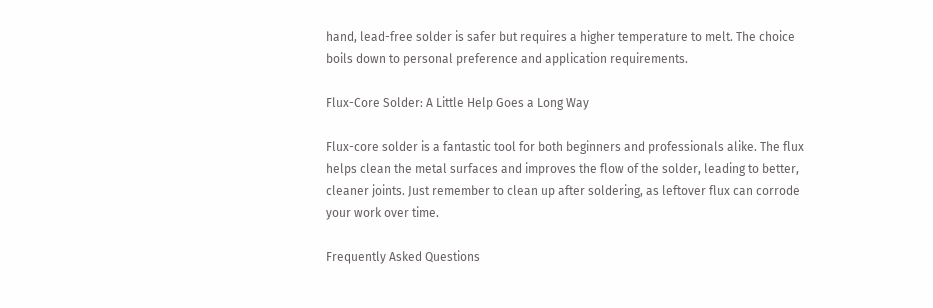hand, lead-free solder is safer but requires a higher temperature to melt. The choice boils down to personal preference and application requirements.

Flux-Core Solder: A Little Help Goes a Long Way

Flux-core solder is a fantastic tool for both beginners and professionals alike. The flux helps clean the metal surfaces and improves the flow of the solder, leading to better, cleaner joints. Just remember to clean up after soldering, as leftover flux can corrode your work over time.

Frequently Asked Questions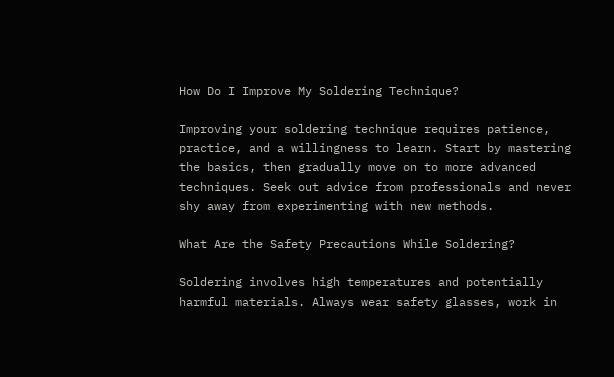How Do I Improve My Soldering Technique?

Improving your soldering technique requires patience, practice, and a willingness to learn. Start by mastering the basics, then gradually move on to more advanced techniques. Seek out advice from professionals and never shy away from experimenting with new methods.

What Are the Safety Precautions While Soldering?

Soldering involves high temperatures and potentially harmful materials. Always wear safety glasses, work in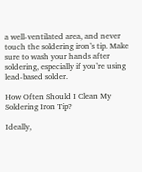a well-ventilated area, and never touch the soldering iron’s tip. Make sure to wash your hands after soldering, especially if you’re using lead-based solder.

How Often Should I Clean My Soldering Iron Tip?

Ideally,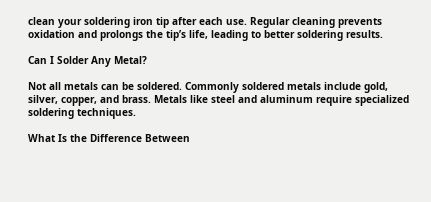clean your soldering iron tip after each use. Regular cleaning prevents oxidation and prolongs the tip’s life, leading to better soldering results.

Can I Solder Any Metal?

Not all metals can be soldered. Commonly soldered metals include gold, silver, copper, and brass. Metals like steel and aluminum require specialized soldering techniques.

What Is the Difference Between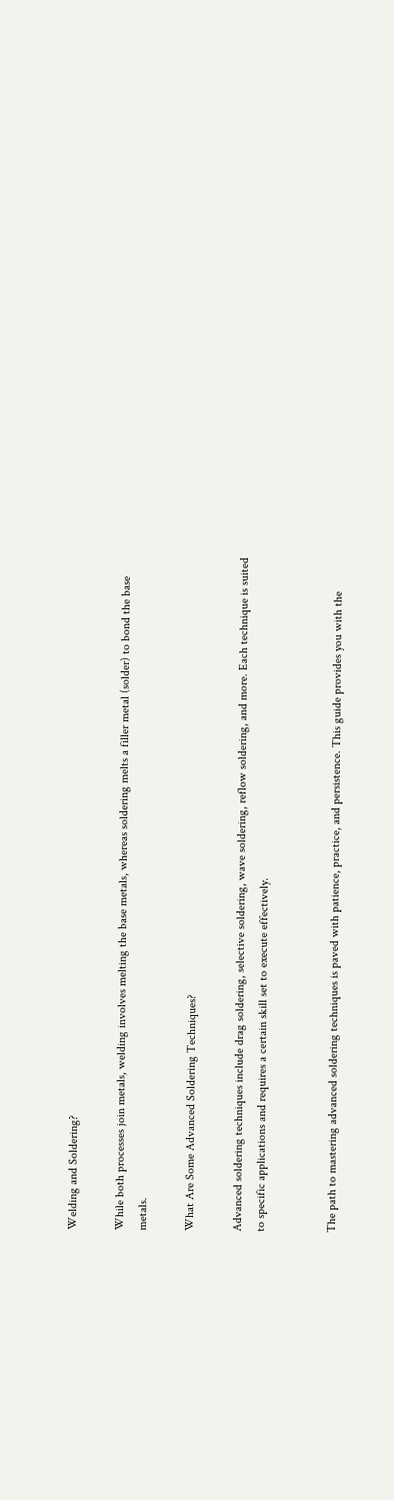Welding and Soldering?

While both processes join metals, welding involves melting the base metals, whereas soldering melts a filler metal (solder) to bond the base metals.

What Are Some Advanced Soldering Techniques?

Advanced soldering techniques include drag soldering, selective soldering, wave soldering, reflow soldering, and more. Each technique is suited to specific applications and requires a certain skill set to execute effectively.


The path to mastering advanced soldering techniques is paved with patience, practice, and persistence. This guide provides you with the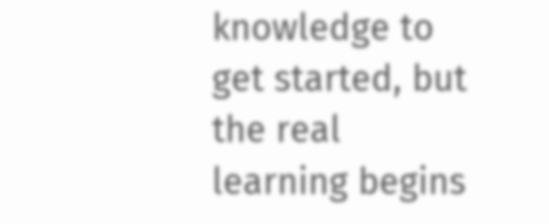knowledge to get started, but the real learning begins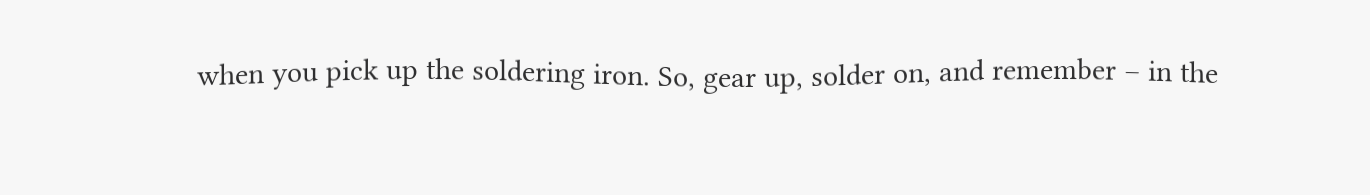when you pick up the soldering iron. So, gear up, solder on, and remember – in the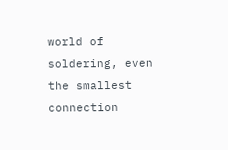world of soldering, even the smallest connection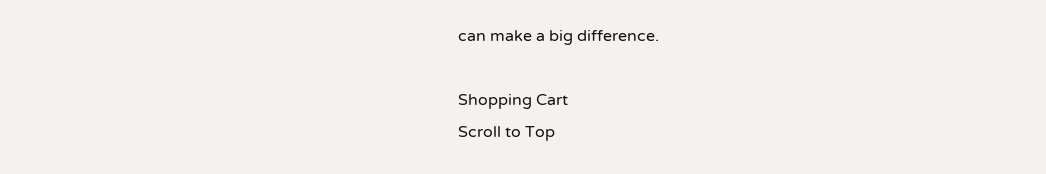can make a big difference.

Shopping Cart
Scroll to Top